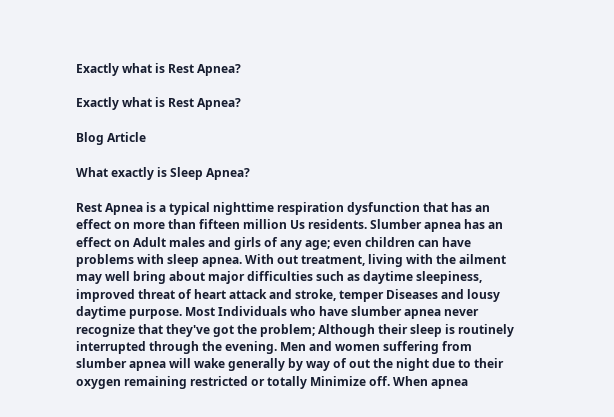Exactly what is Rest Apnea?

Exactly what is Rest Apnea?

Blog Article

What exactly is Sleep Apnea?

Rest Apnea is a typical nighttime respiration dysfunction that has an effect on more than fifteen million Us residents. Slumber apnea has an effect on Adult males and girls of any age; even children can have problems with sleep apnea. With out treatment, living with the ailment may well bring about major difficulties such as daytime sleepiness, improved threat of heart attack and stroke, temper Diseases and lousy daytime purpose. Most Individuals who have slumber apnea never recognize that they've got the problem; Although their sleep is routinely interrupted through the evening. Men and women suffering from slumber apnea will wake generally by way of out the night due to their oxygen remaining restricted or totally Minimize off. When apnea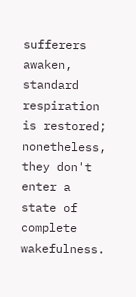sufferers awaken, standard respiration is restored; nonetheless, they don't enter a state of complete wakefulness.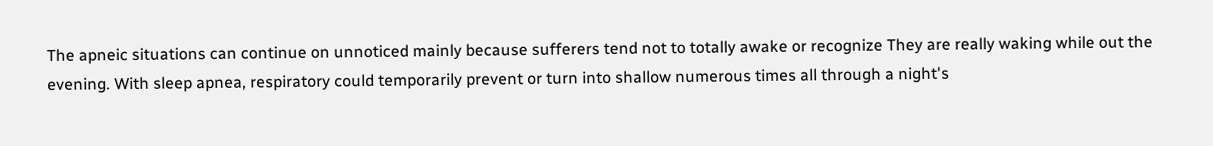The apneic situations can continue on unnoticed mainly because sufferers tend not to totally awake or recognize They are really waking while out the evening. With sleep apnea, respiratory could temporarily prevent or turn into shallow numerous times all through a night's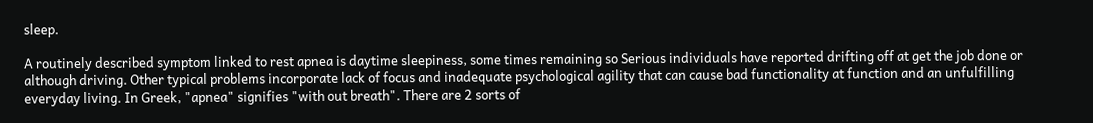sleep.

A routinely described symptom linked to rest apnea is daytime sleepiness, some times remaining so Serious individuals have reported drifting off at get the job done or although driving. Other typical problems incorporate lack of focus and inadequate psychological agility that can cause bad functionality at function and an unfulfilling everyday living. In Greek, "apnea" signifies "with out breath". There are 2 sorts of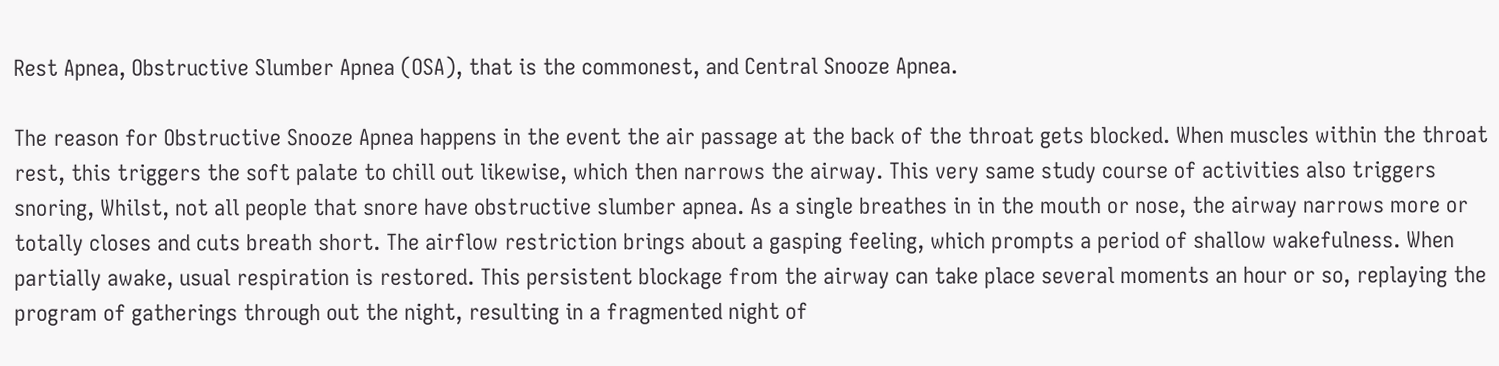Rest Apnea, Obstructive Slumber Apnea (OSA), that is the commonest, and Central Snooze Apnea.

The reason for Obstructive Snooze Apnea happens in the event the air passage at the back of the throat gets blocked. When muscles within the throat rest, this triggers the soft palate to chill out likewise, which then narrows the airway. This very same study course of activities also triggers snoring, Whilst, not all people that snore have obstructive slumber apnea. As a single breathes in in the mouth or nose, the airway narrows more or totally closes and cuts breath short. The airflow restriction brings about a gasping feeling, which prompts a period of shallow wakefulness. When partially awake, usual respiration is restored. This persistent blockage from the airway can take place several moments an hour or so, replaying the program of gatherings through out the night, resulting in a fragmented night of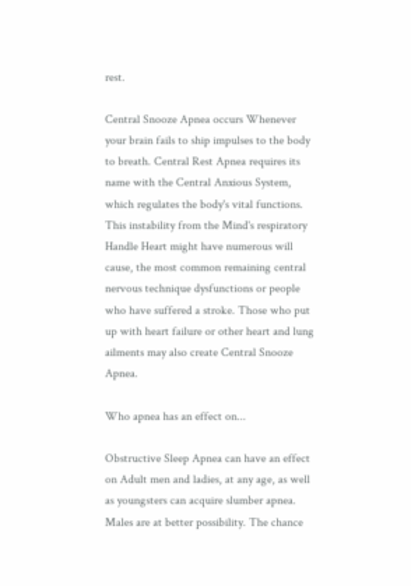rest.

Central Snooze Apnea occurs Whenever your brain fails to ship impulses to the body to breath. Central Rest Apnea requires its name with the Central Anxious System, which regulates the body's vital functions. This instability from the Mind's respiratory Handle Heart might have numerous will cause, the most common remaining central nervous technique dysfunctions or people who have suffered a stroke. Those who put up with heart failure or other heart and lung ailments may also create Central Snooze Apnea.

Who apnea has an effect on...

Obstructive Sleep Apnea can have an effect on Adult men and ladies, at any age, as well as youngsters can acquire slumber apnea. Males are at better possibility. The chance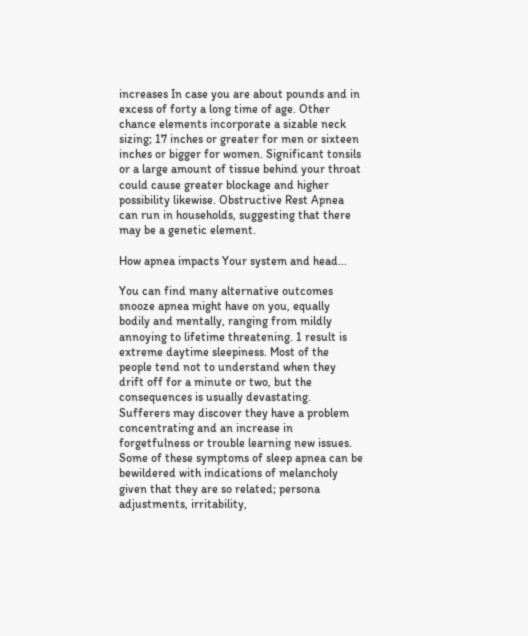increases In case you are about pounds and in excess of forty a long time of age. Other chance elements incorporate a sizable neck sizing; 17 inches or greater for men or sixteen inches or bigger for women. Significant tonsils or a large amount of tissue behind your throat could cause greater blockage and higher possibility likewise. Obstructive Rest Apnea can run in households, suggesting that there may be a genetic element.

How apnea impacts Your system and head...

You can find many alternative outcomes snooze apnea might have on you, equally bodily and mentally, ranging from mildly annoying to lifetime threatening. 1 result is extreme daytime sleepiness. Most of the people tend not to understand when they drift off for a minute or two, but the consequences is usually devastating. Sufferers may discover they have a problem concentrating and an increase in forgetfulness or trouble learning new issues. Some of these symptoms of sleep apnea can be bewildered with indications of melancholy given that they are so related; persona adjustments, irritability,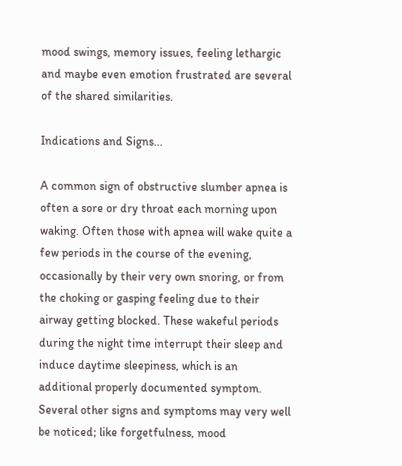mood swings, memory issues, feeling lethargic and maybe even emotion frustrated are several of the shared similarities.

Indications and Signs...

A common sign of obstructive slumber apnea is often a sore or dry throat each morning upon waking. Often those with apnea will wake quite a few periods in the course of the evening, occasionally by their very own snoring, or from the choking or gasping feeling due to their airway getting blocked. These wakeful periods during the night time interrupt their sleep and induce daytime sleepiness, which is an additional properly documented symptom. Several other signs and symptoms may very well be noticed; like forgetfulness, mood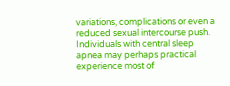variations, complications or even a reduced sexual intercourse push. Individuals with central sleep apnea may perhaps practical experience most of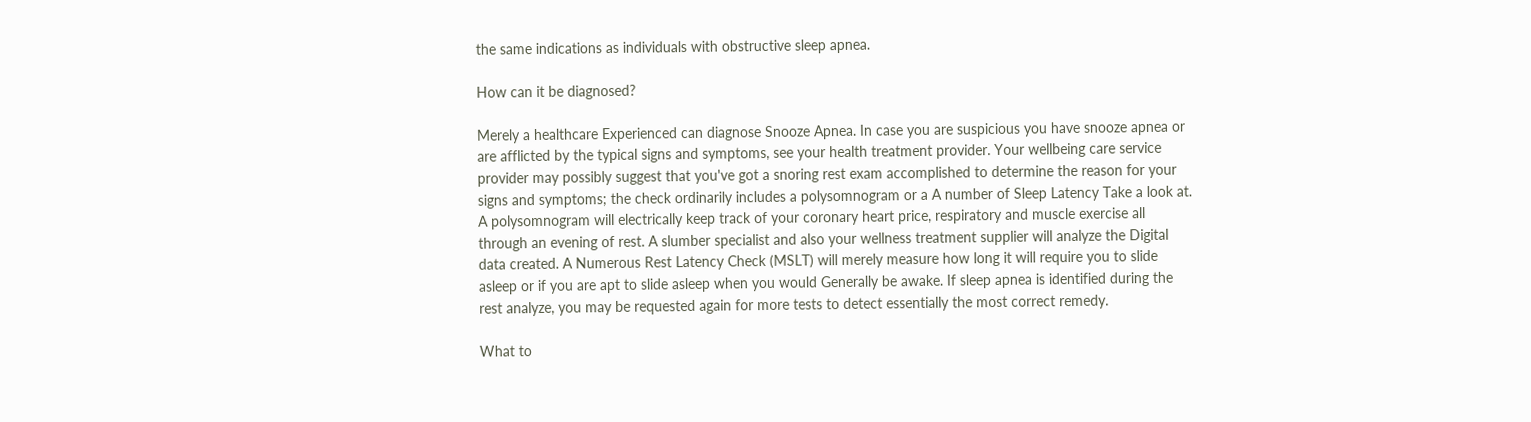the same indications as individuals with obstructive sleep apnea.

How can it be diagnosed?

Merely a healthcare Experienced can diagnose Snooze Apnea. In case you are suspicious you have snooze apnea or are afflicted by the typical signs and symptoms, see your health treatment provider. Your wellbeing care service provider may possibly suggest that you've got a snoring rest exam accomplished to determine the reason for your signs and symptoms; the check ordinarily includes a polysomnogram or a A number of Sleep Latency Take a look at. A polysomnogram will electrically keep track of your coronary heart price, respiratory and muscle exercise all through an evening of rest. A slumber specialist and also your wellness treatment supplier will analyze the Digital data created. A Numerous Rest Latency Check (MSLT) will merely measure how long it will require you to slide asleep or if you are apt to slide asleep when you would Generally be awake. If sleep apnea is identified during the rest analyze, you may be requested again for more tests to detect essentially the most correct remedy.

What to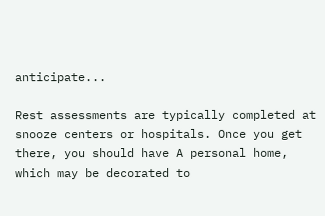anticipate...

Rest assessments are typically completed at snooze centers or hospitals. Once you get there, you should have A personal home, which may be decorated to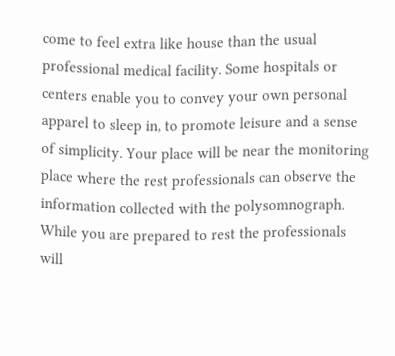come to feel extra like house than the usual professional medical facility. Some hospitals or centers enable you to convey your own personal apparel to sleep in, to promote leisure and a sense of simplicity. Your place will be near the monitoring place where the rest professionals can observe the information collected with the polysomnograph. While you are prepared to rest the professionals will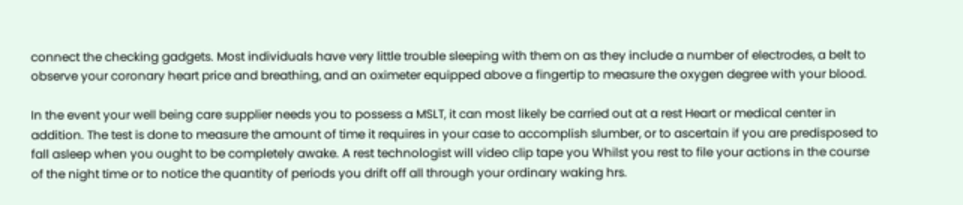connect the checking gadgets. Most individuals have very little trouble sleeping with them on as they include a number of electrodes, a belt to observe your coronary heart price and breathing, and an oximeter equipped above a fingertip to measure the oxygen degree with your blood.

In the event your well being care supplier needs you to possess a MSLT, it can most likely be carried out at a rest Heart or medical center in addition. The test is done to measure the amount of time it requires in your case to accomplish slumber, or to ascertain if you are predisposed to fall asleep when you ought to be completely awake. A rest technologist will video clip tape you Whilst you rest to file your actions in the course of the night time or to notice the quantity of periods you drift off all through your ordinary waking hrs.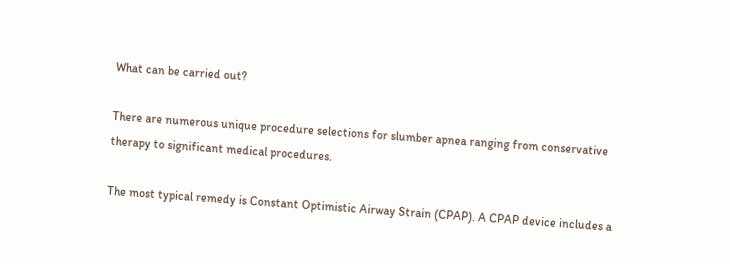What can be carried out?

There are numerous unique procedure selections for slumber apnea ranging from conservative therapy to significant medical procedures.

The most typical remedy is Constant Optimistic Airway Strain (CPAP). A CPAP device includes a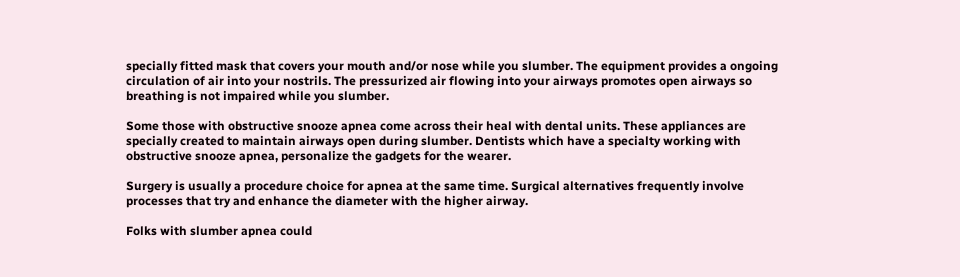specially fitted mask that covers your mouth and/or nose while you slumber. The equipment provides a ongoing circulation of air into your nostrils. The pressurized air flowing into your airways promotes open airways so breathing is not impaired while you slumber.

Some those with obstructive snooze apnea come across their heal with dental units. These appliances are specially created to maintain airways open during slumber. Dentists which have a specialty working with obstructive snooze apnea, personalize the gadgets for the wearer.

Surgery is usually a procedure choice for apnea at the same time. Surgical alternatives frequently involve processes that try and enhance the diameter with the higher airway.

Folks with slumber apnea could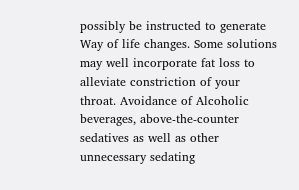possibly be instructed to generate Way of life changes. Some solutions may well incorporate fat loss to alleviate constriction of your throat. Avoidance of Alcoholic beverages, above-the-counter sedatives as well as other unnecessary sedating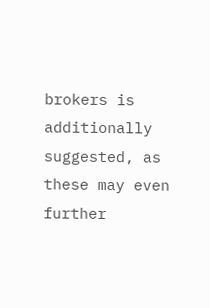brokers is additionally suggested, as these may even further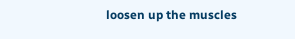loosen up the muscles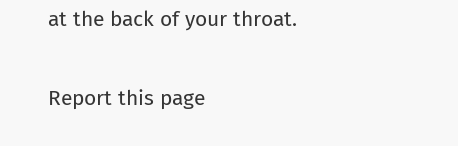at the back of your throat.

Report this page